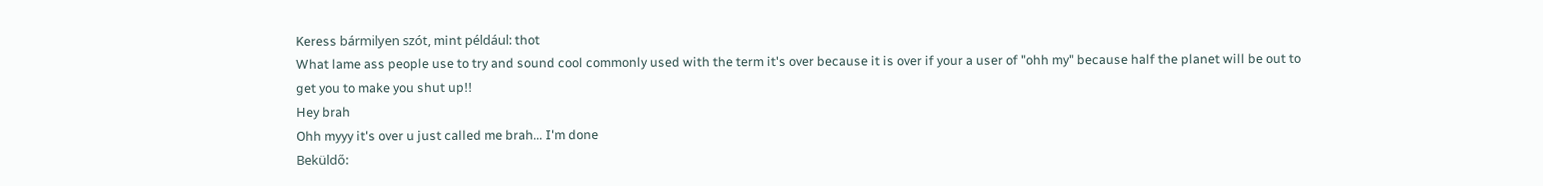Keress bármilyen szót, mint például: thot
What lame ass people use to try and sound cool commonly used with the term it's over because it is over if your a user of "ohh my" because half the planet will be out to get you to make you shut up!!
Hey brah
Ohh myyy it's over u just called me brah... I'm done
Beküldő: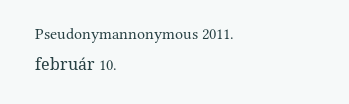Pseudonymannonymous 2011. február 10.